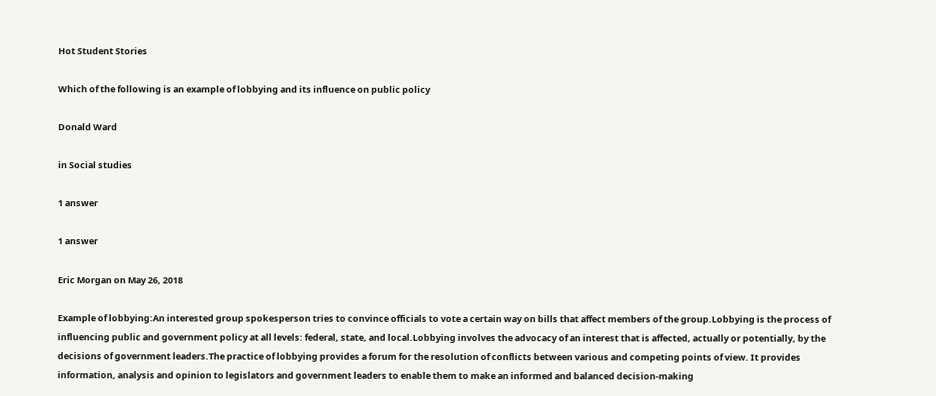Hot Student Stories

Which of the following is an example of lobbying and its influence on public policy

Donald Ward

in Social studies

1 answer

1 answer

Eric Morgan on May 26, 2018

Example of lobbying:An interested group spokesperson tries to convince officials to vote a certain way on bills that affect members of the group.Lobbying is the process of influencing public and government policy at all levels: federal, state, and local.Lobbying involves the advocacy of an interest that is affected, actually or potentially, by the decisions of government leaders.The practice of lobbying provides a forum for the resolution of conflicts between various and competing points of view. It provides information, analysis and opinion to legislators and government leaders to enable them to make an informed and balanced decision-making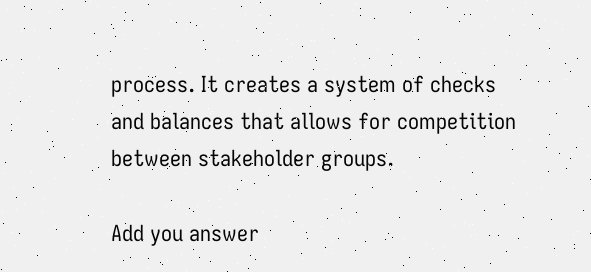process. It creates a system of checks and balances that allows for competition between stakeholder groups.

Add you answer